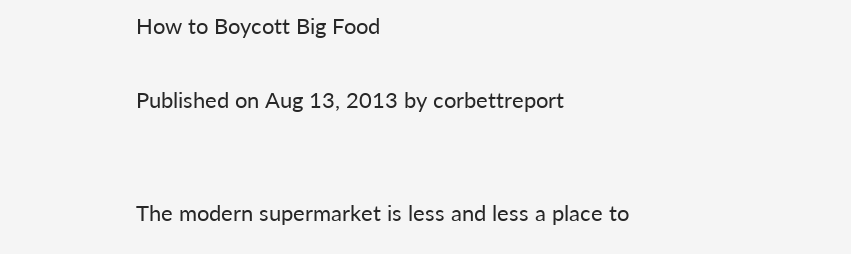How to Boycott Big Food

Published on Aug 13, 2013 by corbettreport


The modern supermarket is less and less a place to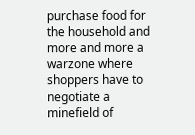purchase food for the household and more and more a warzone where shoppers have to negotiate a minefield of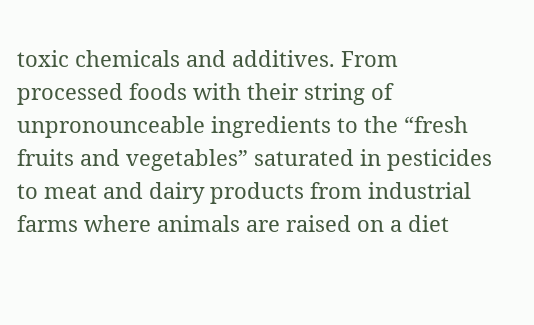toxic chemicals and additives. From processed foods with their string of unpronounceable ingredients to the “fresh fruits and vegetables” saturated in pesticides to meat and dairy products from industrial farms where animals are raised on a diet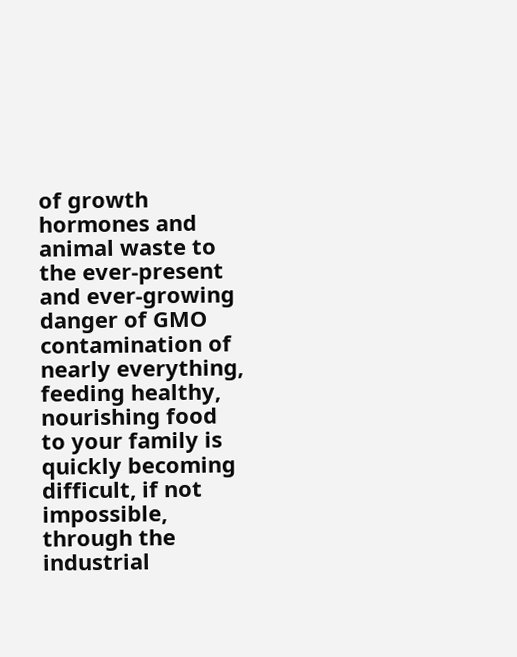of growth hormones and animal waste to the ever-present and ever-growing danger of GMO contamination of nearly everything, feeding healthy, nourishing food to your family is quickly becoming difficult, if not impossible, through the industrial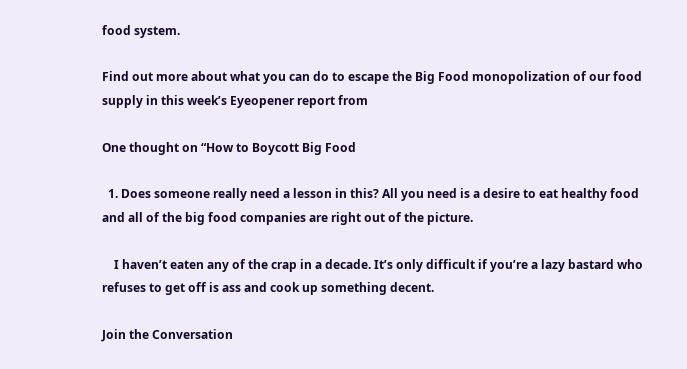food system.

Find out more about what you can do to escape the Big Food monopolization of our food supply in this week’s Eyeopener report from

One thought on “How to Boycott Big Food

  1. Does someone really need a lesson in this? All you need is a desire to eat healthy food and all of the big food companies are right out of the picture.

    I haven’t eaten any of the crap in a decade. It’s only difficult if you’re a lazy bastard who refuses to get off is ass and cook up something decent.

Join the Conversation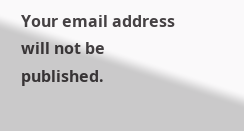Your email address will not be published.